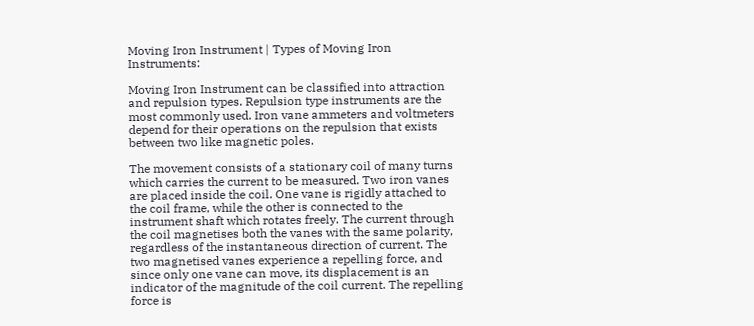Moving Iron Instrument | Types of Moving Iron Instruments:

Moving Iron Instrument can be classified into attraction and repulsion types. Repulsion type instruments are the most commonly used. Iron vane ammeters and voltmeters depend for their operations on the repulsion that exists between two like magnetic poles.

The movement consists of a stationary coil of many turns which carries the current to be measured. Two iron vanes are placed inside the coil. One vane is rigidly attached to the coil frame, while the other is connected to the instrument shaft which rotates freely. The current through the coil magnetises both the vanes with the same polarity, regardless of the instantaneous direction of current. The two magnetised vanes experience a repelling force, and since only one vane can move, its displacement is an indicator of the magnitude of the coil current. The repelling force is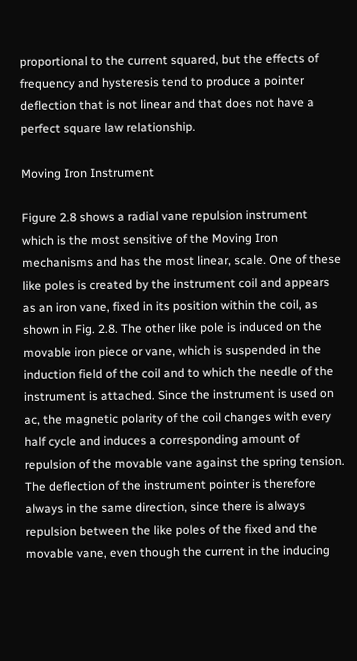proportional to the current squared, but the effects of frequency and hysteresis tend to produce a pointer deflection that is not linear and that does not have a perfect square law relationship.

Moving Iron Instrument

Figure 2.8 shows a radial vane repulsion instrument which is the most sensitive of the Moving Iron mechanisms and has the most linear, scale. One of these like poles is created by the instrument coil and appears as an iron vane, fixed in its position within the coil, as shown in Fig. 2.8. The other like pole is induced on the movable iron piece or vane, which is suspended in the induction field of the coil and to which the needle of the instrument is attached. Since the instrument is used on ac, the magnetic polarity of the coil changes with every half cycle and induces a corresponding amount of repulsion of the movable vane against the spring tension. The deflection of the instrument pointer is therefore always in the same direction, since there is always repulsion between the like poles of the fixed and the movable vane, even though the current in the inducing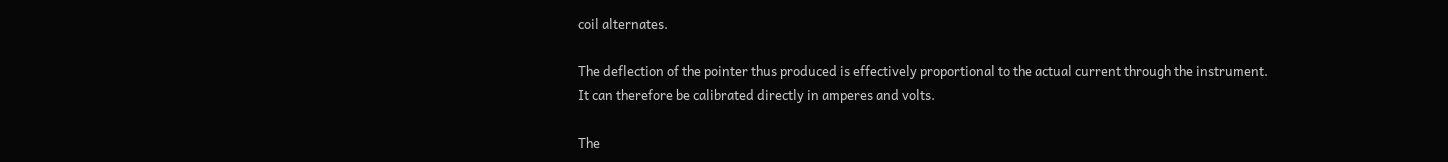coil alternates.

The deflection of the pointer thus produced is effectively proportional to the actual current through the instrument. It can therefore be calibrated directly in amperes and volts.

The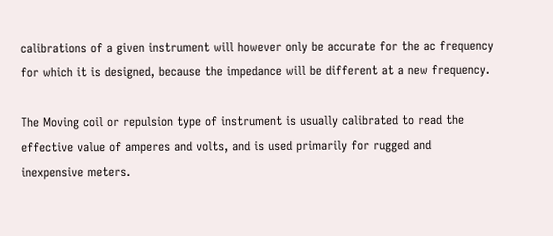calibrations of a given instrument will however only be accurate for the ac frequency for which it is designed, because the impedance will be different at a new frequency.

The Moving coil or repulsion type of instrument is usually calibrated to read the effective value of amperes and volts, and is used primarily for rugged and inexpensive meters.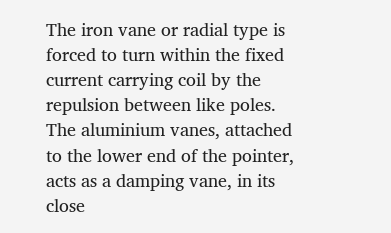The iron vane or radial type is forced to turn within the fixed current carrying coil by the repulsion between like poles. The aluminium vanes, attached to the lower end of the pointer, acts as a damping vane, in its close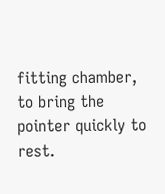fitting chamber, to bring the pointer quickly to rest.